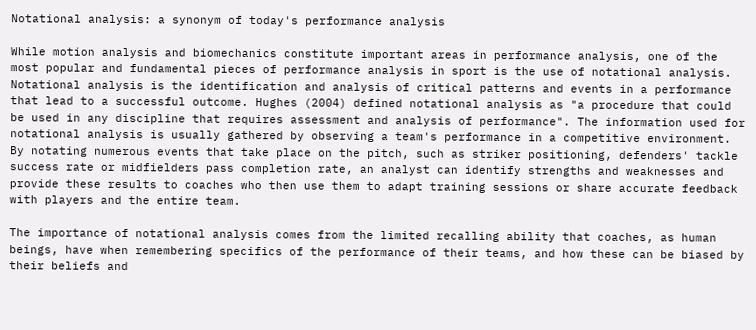Notational analysis: a synonym of today's performance analysis

While motion analysis and biomechanics constitute important areas in performance analysis, one of the most popular and fundamental pieces of performance analysis in sport is the use of notational analysis. Notational analysis is the identification and analysis of critical patterns and events in a performance that lead to a successful outcome. Hughes (2004) defined notational analysis as "a procedure that could be used in any discipline that requires assessment and analysis of performance". The information used for notational analysis is usually gathered by observing a team's performance in a competitive environment. By notating numerous events that take place on the pitch, such as striker positioning, defenders' tackle success rate or midfielders pass completion rate, an analyst can identify strengths and weaknesses and provide these results to coaches who then use them to adapt training sessions or share accurate feedback with players and the entire team.

The importance of notational analysis comes from the limited recalling ability that coaches, as human beings, have when remembering specifics of the performance of their teams, and how these can be biased by their beliefs and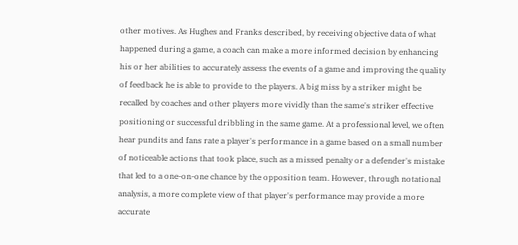other motives. As Hughes and Franks described, by receiving objective data of what happened during a game, a coach can make a more informed decision by enhancing his or her abilities to accurately assess the events of a game and improving the quality of feedback he is able to provide to the players. A big miss by a striker might be recalled by coaches and other players more vividly than the same's striker effective positioning or successful dribbling in the same game. At a professional level, we often hear pundits and fans rate a player's performance in a game based on a small number of noticeable actions that took place, such as a missed penalty or a defender's mistake that led to a one-on-one chance by the opposition team. However, through notational analysis, a more complete view of that player's performance may provide a more accurate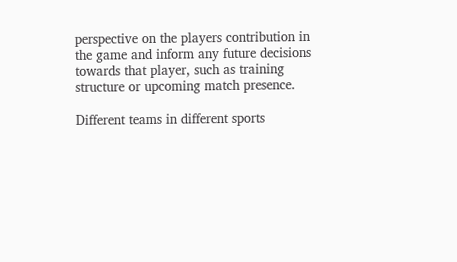perspective on the players contribution in the game and inform any future decisions towards that player, such as training structure or upcoming match presence.

Different teams in different sports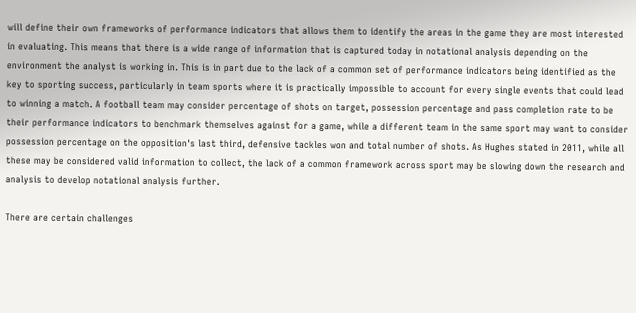will define their own frameworks of performance indicators that allows them to identify the areas in the game they are most interested in evaluating. This means that there is a wide range of information that is captured today in notational analysis depending on the environment the analyst is working in. This is in part due to the lack of a common set of performance indicators being identified as the key to sporting success, particularly in team sports where it is practically impossible to account for every single events that could lead to winning a match. A football team may consider percentage of shots on target, possession percentage and pass completion rate to be their performance indicators to benchmark themselves against for a game, while a different team in the same sport may want to consider possession percentage on the opposition's last third, defensive tackles won and total number of shots. As Hughes stated in 2011, while all these may be considered valid information to collect, the lack of a common framework across sport may be slowing down the research and analysis to develop notational analysis further.

There are certain challenges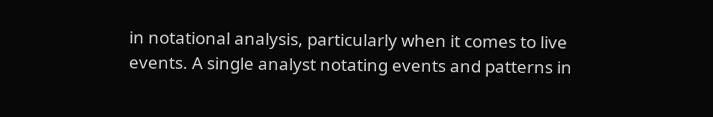in notational analysis, particularly when it comes to live events. A single analyst notating events and patterns in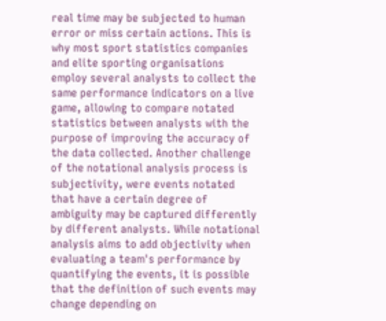real time may be subjected to human error or miss certain actions. This is why most sport statistics companies and elite sporting organisations employ several analysts to collect the same performance indicators on a live game, allowing to compare notated statistics between analysts with the purpose of improving the accuracy of the data collected. Another challenge of the notational analysis process is subjectivity, were events notated that have a certain degree of ambiguity may be captured differently by different analysts. While notational analysis aims to add objectivity when evaluating a team's performance by quantifying the events, it is possible that the definition of such events may change depending on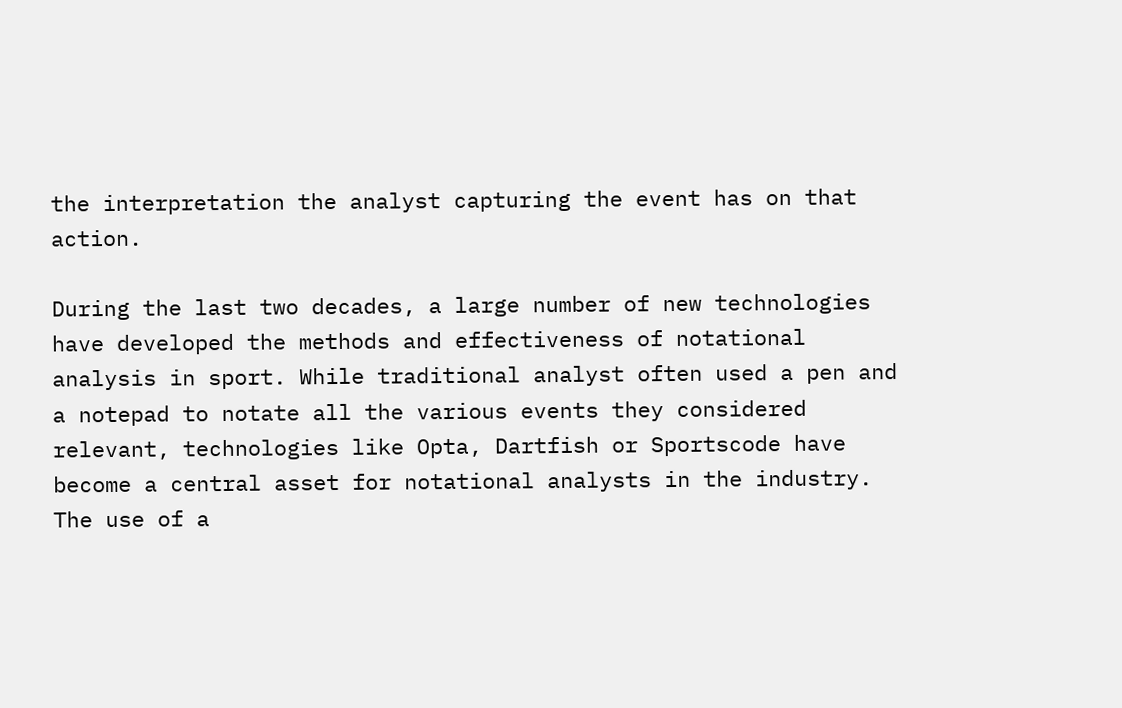the interpretation the analyst capturing the event has on that action.

During the last two decades, a large number of new technologies have developed the methods and effectiveness of notational analysis in sport. While traditional analyst often used a pen and a notepad to notate all the various events they considered relevant, technologies like Opta, Dartfish or Sportscode have become a central asset for notational analysts in the industry. The use of a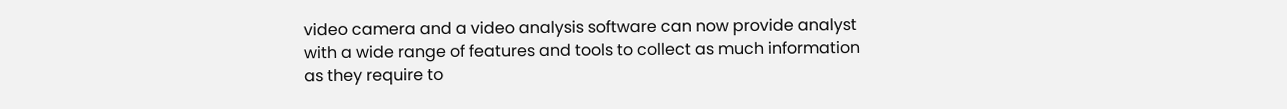video camera and a video analysis software can now provide analyst with a wide range of features and tools to collect as much information as they require to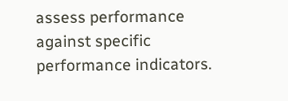assess performance against specific performance indicators.